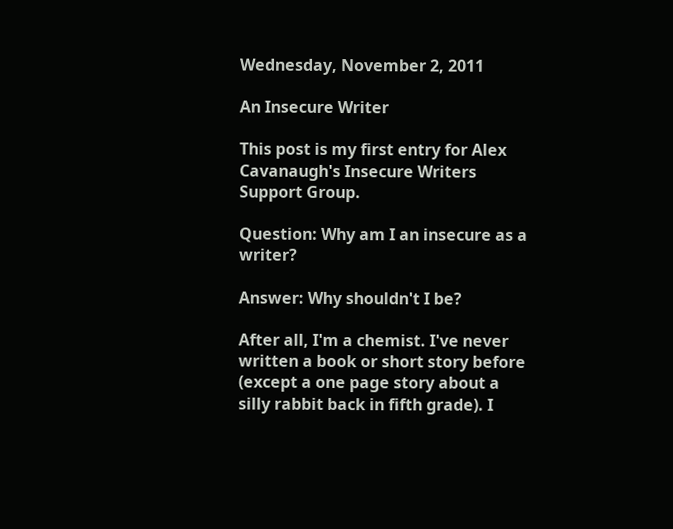Wednesday, November 2, 2011

An Insecure Writer

This post is my first entry for Alex Cavanaugh's Insecure Writers Support Group.

Question: Why am I an insecure as a writer?

Answer: Why shouldn't I be?

After all, I'm a chemist. I've never written a book or short story before (except a one page story about a silly rabbit back in fifth grade). I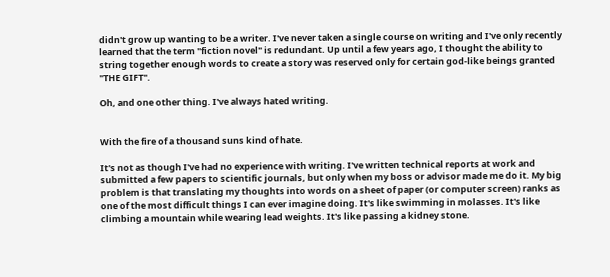didn't grow up wanting to be a writer. I've never taken a single course on writing and I've only recently learned that the term "fiction novel" is redundant. Up until a few years ago, I thought the ability to string together enough words to create a story was reserved only for certain god-like beings granted "THE GIFT".

Oh, and one other thing. I've always hated writing.


With the fire of a thousand suns kind of hate.

It's not as though I've had no experience with writing. I've written technical reports at work and submitted a few papers to scientific journals, but only when my boss or advisor made me do it. My big problem is that translating my thoughts into words on a sheet of paper (or computer screen) ranks as one of the most difficult things I can ever imagine doing. It's like swimming in molasses. It's like climbing a mountain while wearing lead weights. It's like passing a kidney stone.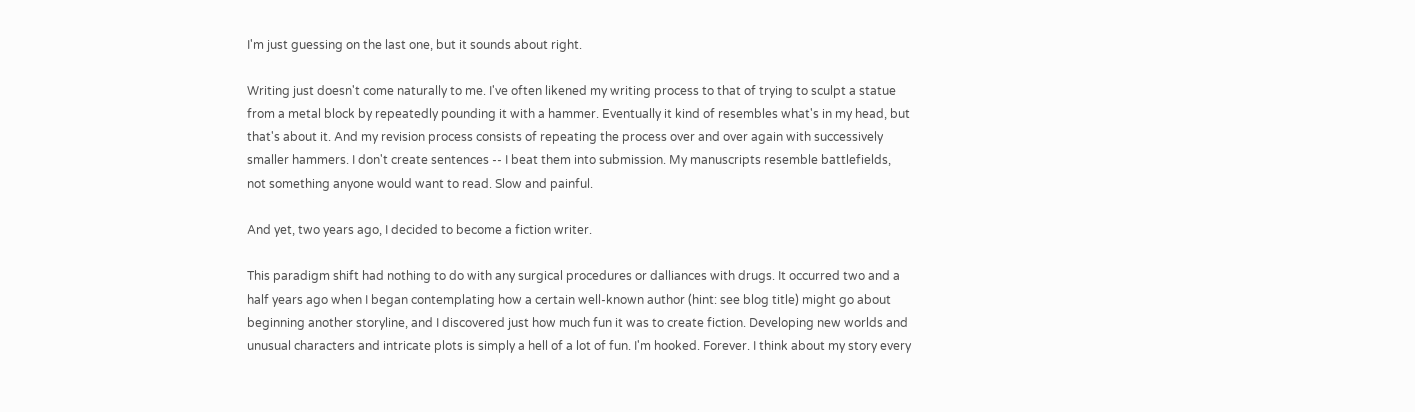I'm just guessing on the last one, but it sounds about right.

Writing just doesn't come naturally to me. I've often likened my writing process to that of trying to sculpt a statue from a metal block by repeatedly pounding it with a hammer. Eventually it kind of resembles what's in my head, but that's about it. And my revision process consists of repeating the process over and over again with successively smaller hammers. I don't create sentences -- I beat them into submission. My manuscripts resemble battlefields, not something anyone would want to read. Slow and painful.

And yet, two years ago, I decided to become a fiction writer.

This paradigm shift had nothing to do with any surgical procedures or dalliances with drugs. It occurred two and a half years ago when I began contemplating how a certain well-known author (hint: see blog title) might go about beginning another storyline, and I discovered just how much fun it was to create fiction. Developing new worlds and unusual characters and intricate plots is simply a hell of a lot of fun. I'm hooked. Forever. I think about my story every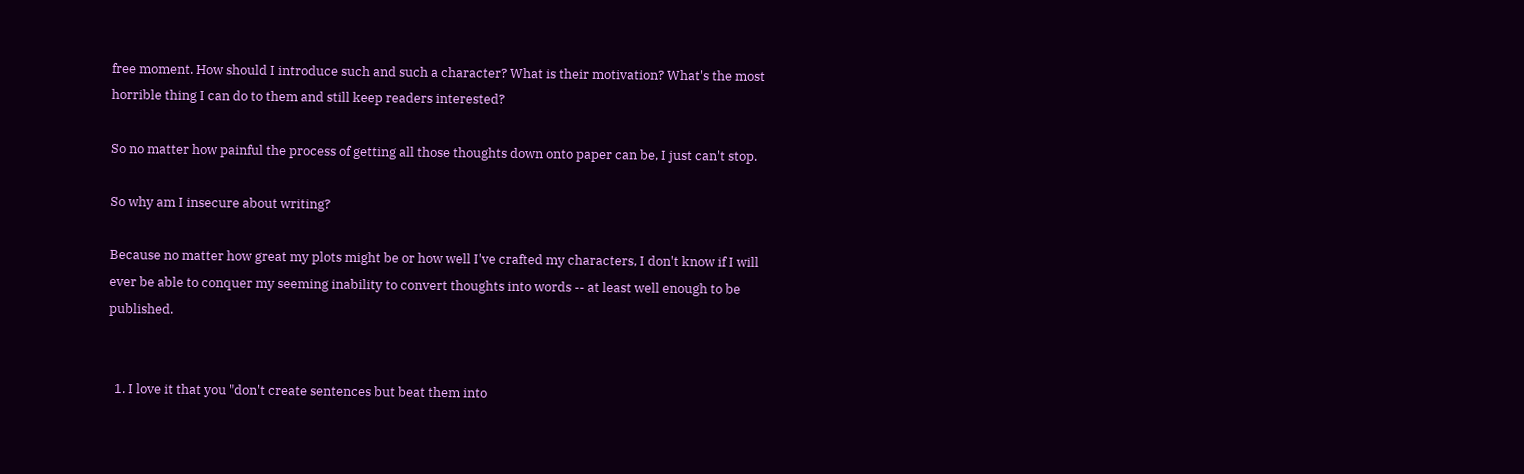free moment. How should I introduce such and such a character? What is their motivation? What's the most horrible thing I can do to them and still keep readers interested?

So no matter how painful the process of getting all those thoughts down onto paper can be, I just can't stop.

So why am I insecure about writing?

Because no matter how great my plots might be or how well I've crafted my characters, I don't know if I will ever be able to conquer my seeming inability to convert thoughts into words -- at least well enough to be published.


  1. I love it that you "don't create sentences but beat them into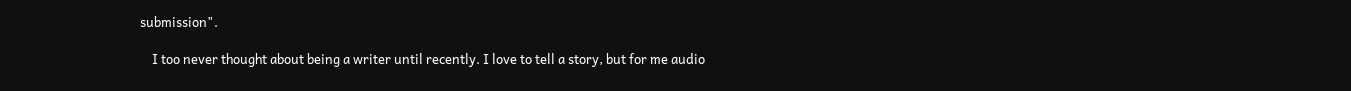submission".

    I too never thought about being a writer until recently. I love to tell a story, but for me audio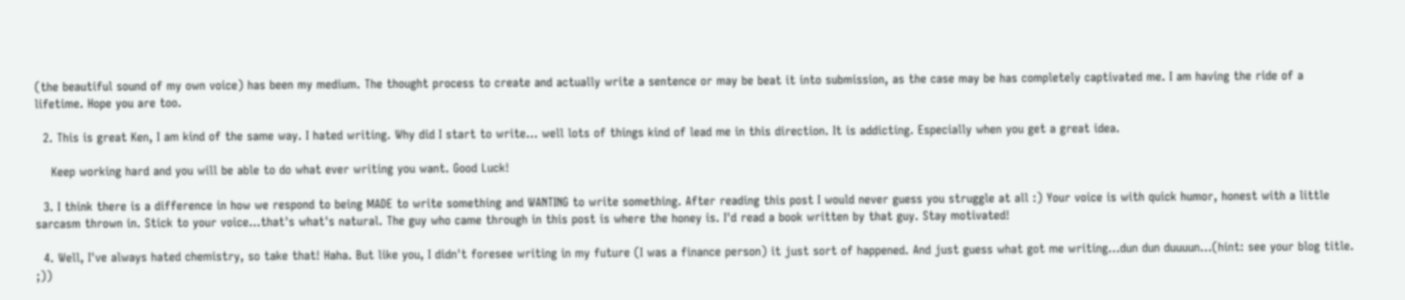(the beautiful sound of my own voice) has been my medium. The thought process to create and actually write a sentence or may be beat it into submission, as the case may be has completely captivated me. I am having the ride of a lifetime. Hope you are too.

  2. This is great Ken, I am kind of the same way. I hated writing. Why did I start to write... well lots of things kind of lead me in this direction. It is addicting. Especially when you get a great idea.

    Keep working hard and you will be able to do what ever writing you want. Good Luck!

  3. I think there is a difference in how we respond to being MADE to write something and WANTING to write something. After reading this post I would never guess you struggle at all :) Your voice is with quick humor, honest with a little sarcasm thrown in. Stick to your voice...that's what's natural. The guy who came through in this post is where the honey is. I'd read a book written by that guy. Stay motivated!

  4. Well, I've always hated chemistry, so take that! Haha. But like you, I didn't foresee writing in my future (I was a finance person) it just sort of happened. And just guess what got me writing...dun dun duuuun...(hint: see your blog title. ;))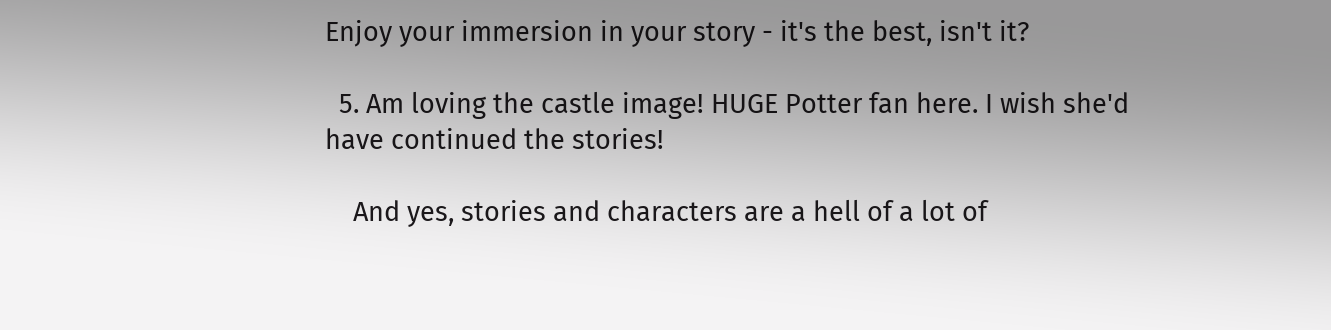Enjoy your immersion in your story - it's the best, isn't it?

  5. Am loving the castle image! HUGE Potter fan here. I wish she'd have continued the stories!

    And yes, stories and characters are a hell of a lot of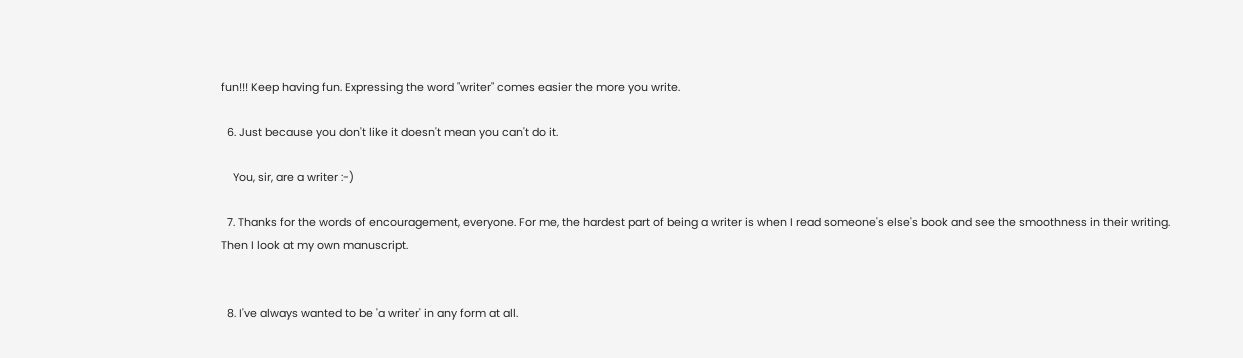fun!!! Keep having fun. Expressing the word "writer" comes easier the more you write.

  6. Just because you don't like it doesn't mean you can't do it.

    You, sir, are a writer :-)

  7. Thanks for the words of encouragement, everyone. For me, the hardest part of being a writer is when I read someone's else's book and see the smoothness in their writing. Then I look at my own manuscript.


  8. I've always wanted to be 'a writer' in any form at all.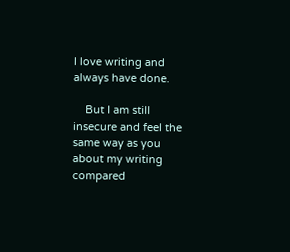I love writing and always have done.

    But I am still insecure and feel the same way as you about my writing compared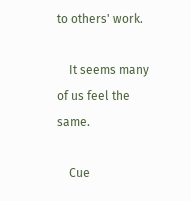to others' work.

    It seems many of us feel the same.

    Cue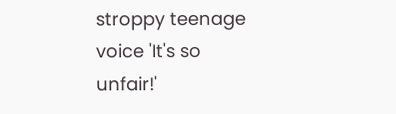stroppy teenage voice 'It's so unfair!'